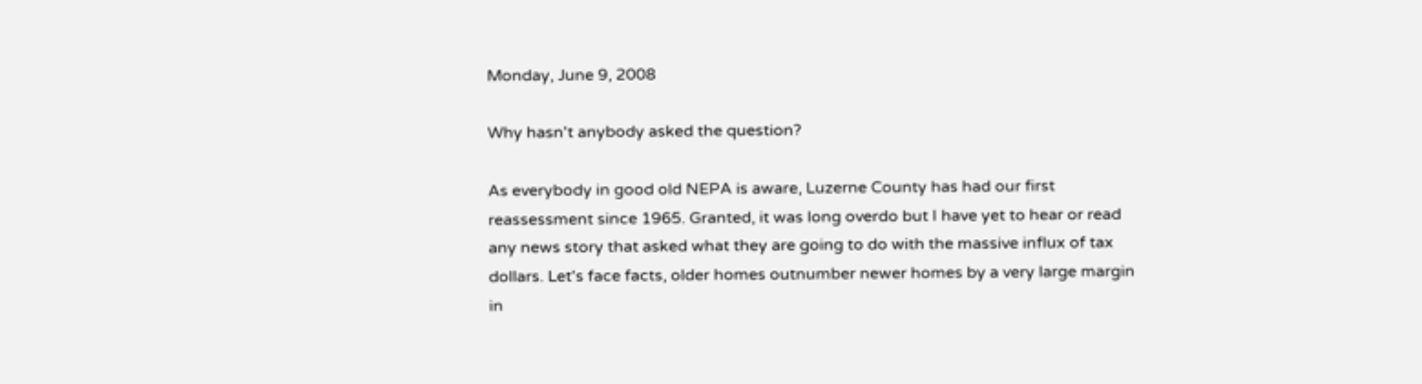Monday, June 9, 2008

Why hasn't anybody asked the question?

As everybody in good old NEPA is aware, Luzerne County has had our first reassessment since 1965. Granted, it was long overdo but I have yet to hear or read any news story that asked what they are going to do with the massive influx of tax dollars. Let's face facts, older homes outnumber newer homes by a very large margin in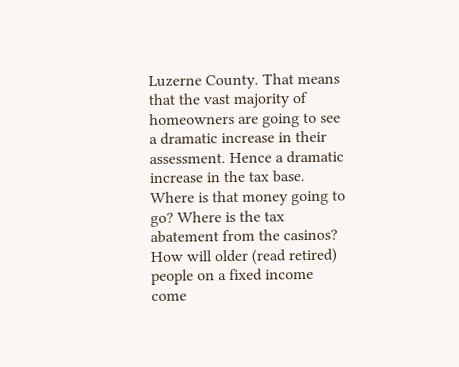Luzerne County. That means that the vast majority of homeowners are going to see a dramatic increase in their assessment. Hence a dramatic increase in the tax base. Where is that money going to go? Where is the tax abatement from the casinos? How will older (read retired) people on a fixed income come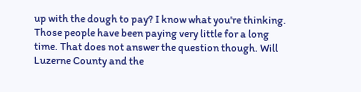up with the dough to pay? I know what you're thinking. Those people have been paying very little for a long time. That does not answer the question though. Will Luzerne County and the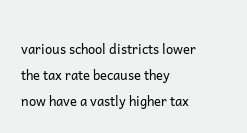various school districts lower the tax rate because they now have a vastly higher tax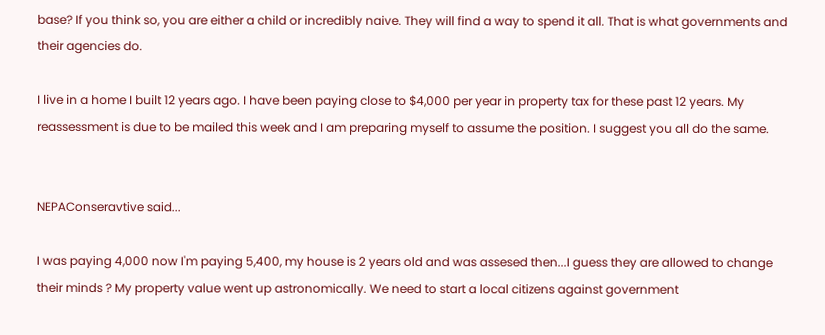base? If you think so, you are either a child or incredibly naive. They will find a way to spend it all. That is what governments and their agencies do.

I live in a home I built 12 years ago. I have been paying close to $4,000 per year in property tax for these past 12 years. My reassessment is due to be mailed this week and I am preparing myself to assume the position. I suggest you all do the same.


NEPAConseravtive said...

I was paying 4,000 now I'm paying 5,400, my house is 2 years old and was assesed then...I guess they are allowed to change their minds ? My property value went up astronomically. We need to start a local citizens against government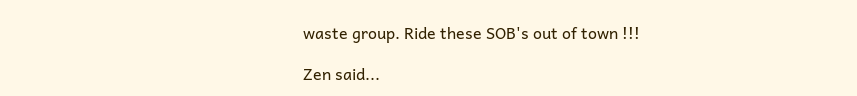waste group. Ride these SOB's out of town !!!

Zen said...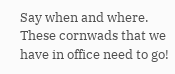Say when and where. These cornwads that we have in office need to go!